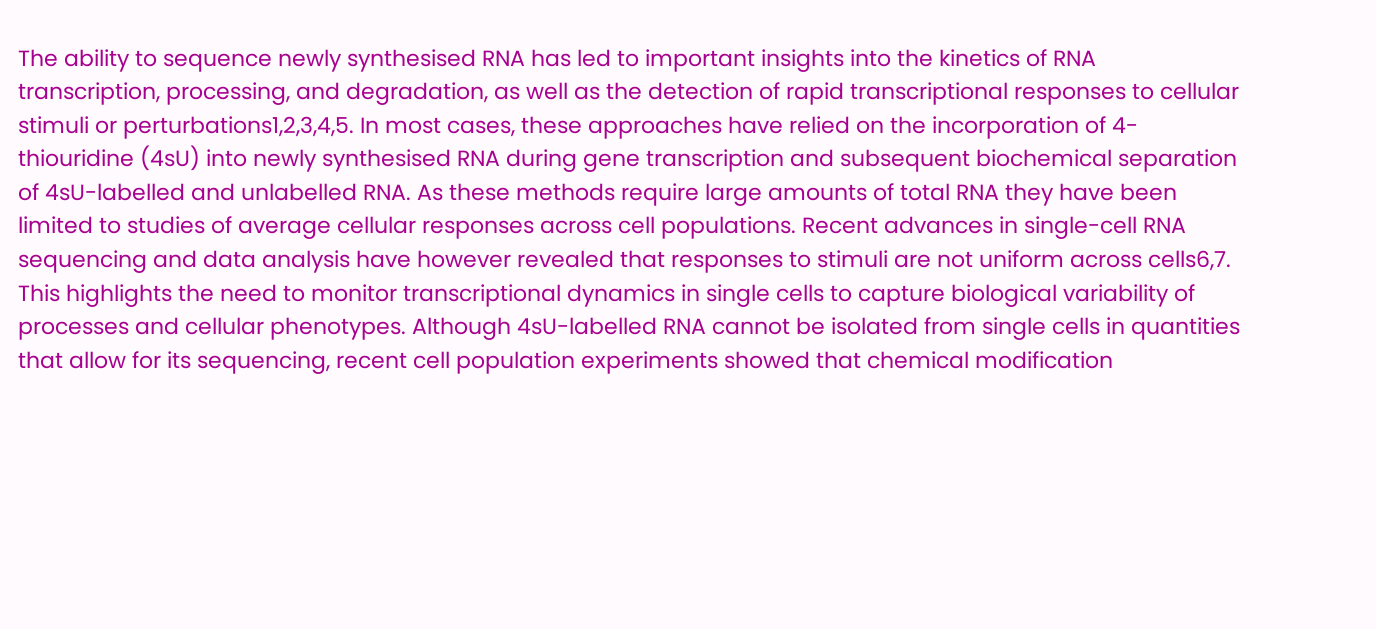The ability to sequence newly synthesised RNA has led to important insights into the kinetics of RNA transcription, processing, and degradation, as well as the detection of rapid transcriptional responses to cellular stimuli or perturbations1,2,3,4,5. In most cases, these approaches have relied on the incorporation of 4-thiouridine (4sU) into newly synthesised RNA during gene transcription and subsequent biochemical separation of 4sU-labelled and unlabelled RNA. As these methods require large amounts of total RNA they have been limited to studies of average cellular responses across cell populations. Recent advances in single-cell RNA sequencing and data analysis have however revealed that responses to stimuli are not uniform across cells6,7. This highlights the need to monitor transcriptional dynamics in single cells to capture biological variability of processes and cellular phenotypes. Although 4sU-labelled RNA cannot be isolated from single cells in quantities that allow for its sequencing, recent cell population experiments showed that chemical modification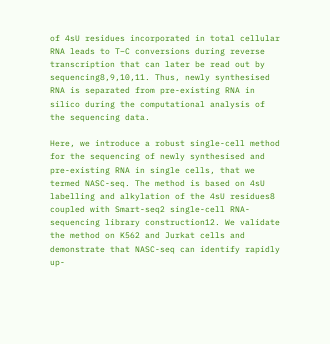of 4sU residues incorporated in total cellular RNA leads to T–C conversions during reverse transcription that can later be read out by sequencing8,9,10,11. Thus, newly synthesised RNA is separated from pre-existing RNA in silico during the computational analysis of the sequencing data.

Here, we introduce a robust single-cell method for the sequencing of newly synthesised and pre-existing RNA in single cells, that we termed NASC-seq. The method is based on 4sU labelling and alkylation of the 4sU residues8 coupled with Smart-seq2 single-cell RNA-sequencing library construction12. We validate the method on K562 and Jurkat cells and demonstrate that NASC-seq can identify rapidly up-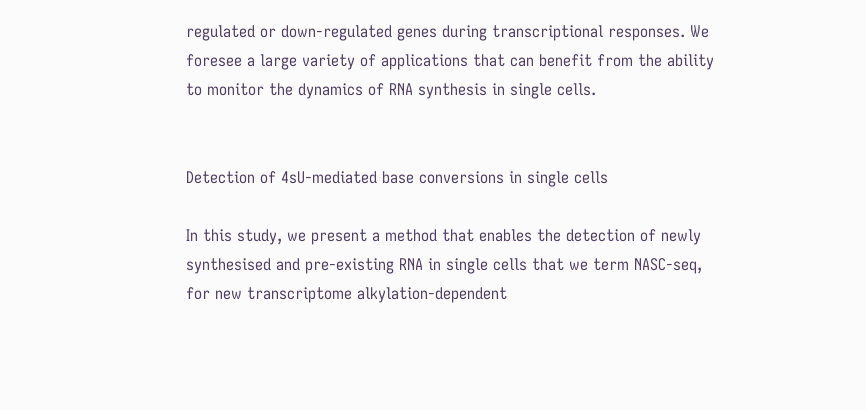regulated or down-regulated genes during transcriptional responses. We foresee a large variety of applications that can benefit from the ability to monitor the dynamics of RNA synthesis in single cells.


Detection of 4sU-mediated base conversions in single cells

In this study, we present a method that enables the detection of newly synthesised and pre-existing RNA in single cells that we term NASC-seq, for new transcriptome alkylation-dependent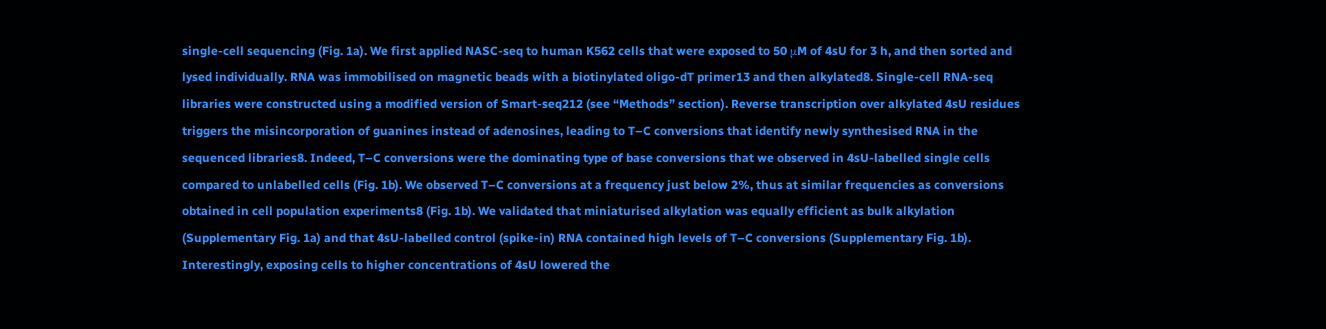single-cell sequencing (Fig. 1a). We first applied NASC-seq to human K562 cells that were exposed to 50 μM of 4sU for 3 h, and then sorted and lysed individually. RNA was immobilised on magnetic beads with a biotinylated oligo-dT primer13 and then alkylated8. Single-cell RNA-seq libraries were constructed using a modified version of Smart-seq212 (see “Methods” section). Reverse transcription over alkylated 4sU residues triggers the misincorporation of guanines instead of adenosines, leading to T–C conversions that identify newly synthesised RNA in the sequenced libraries8. Indeed, T–C conversions were the dominating type of base conversions that we observed in 4sU-labelled single cells compared to unlabelled cells (Fig. 1b). We observed T–C conversions at a frequency just below 2%, thus at similar frequencies as conversions obtained in cell population experiments8 (Fig. 1b). We validated that miniaturised alkylation was equally efficient as bulk alkylation (Supplementary Fig. 1a) and that 4sU-labelled control (spike-in) RNA contained high levels of T–C conversions (Supplementary Fig. 1b). Interestingly, exposing cells to higher concentrations of 4sU lowered the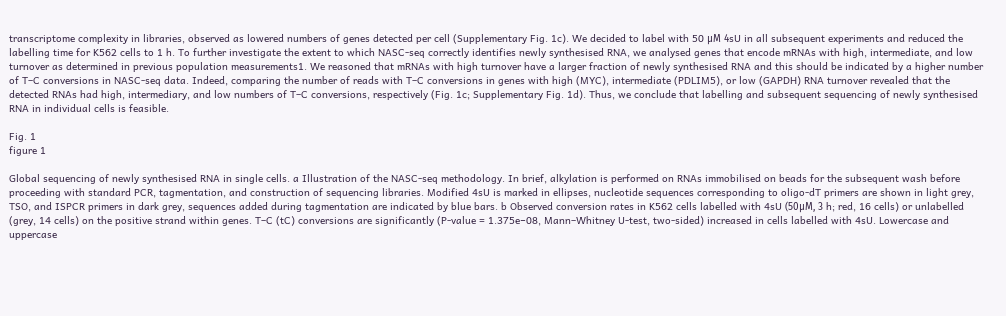transcriptome complexity in libraries, observed as lowered numbers of genes detected per cell (Supplementary Fig. 1c). We decided to label with 50 μM 4sU in all subsequent experiments and reduced the labelling time for K562 cells to 1 h. To further investigate the extent to which NASC-seq correctly identifies newly synthesised RNA, we analysed genes that encode mRNAs with high, intermediate, and low turnover as determined in previous population measurements1. We reasoned that mRNAs with high turnover have a larger fraction of newly synthesised RNA and this should be indicated by a higher number of T–C conversions in NASC-seq data. Indeed, comparing the number of reads with T–C conversions in genes with high (MYC), intermediate (PDLIM5), or low (GAPDH) RNA turnover revealed that the detected RNAs had high, intermediary, and low numbers of T–C conversions, respectively (Fig. 1c; Supplementary Fig. 1d). Thus, we conclude that labelling and subsequent sequencing of newly synthesised RNA in individual cells is feasible.

Fig. 1
figure 1

Global sequencing of newly synthesised RNA in single cells. a Illustration of the NASC-seq methodology. In brief, alkylation is performed on RNAs immobilised on beads for the subsequent wash before proceeding with standard PCR, tagmentation, and construction of sequencing libraries. Modified 4sU is marked in ellipses, nucleotide sequences corresponding to oligo-dT primers are shown in light grey, TSO, and ISPCR primers in dark grey, sequences added during tagmentation are indicated by blue bars. b Observed conversion rates in K562 cells labelled with 4sU (50μM, 3 h; red, 16 cells) or unlabelled (grey, 14 cells) on the positive strand within genes. T–C (tC) conversions are significantly (P-value = 1.375e−08, Mann–Whitney U-test, two-sided) increased in cells labelled with 4sU. Lowercase and uppercase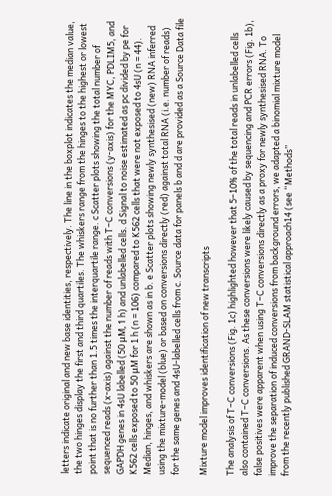letters indicate original and new base identities, respectively. The line in the boxplot indicates the median value, the two hinges display the first and third quartiles. The whiskers range from the hinges to the highest or lowest point that is no further than 1.5 times the interquartile range. c Scatter plots showing the total number of sequenced reads (x-axis) against the number of reads with T–C conversions (y-axis) for the MYC, PDLIM5, and GAPDH genes in 4sU labelled (50 μM, 1 h) and unlabelled cells. d Signal to noise estimated as pc divided by pe for K562 cells exposed to 50 μM for 1 h (n = 106) compared to K562 cells that were not exposed to 4sU (n = 44). Median, hinges, and whiskers are shown as in b. e Scatter plots showing newly synthesised (new) RNA inferred using the mixture-model (blue) or based on conversions directly (red) against total RNA (i.e. number of reads) for the same genes and 4sU-labelled cells from c. Source data for panels b and d are provided as a Source Data file

Mixture model improves identification of new transcripts

The analysis of T–C conversions (Fig. 1c) highlighted however that 5–10% of the total reads in unlabelled cells also contained T–C conversions. As these conversions were likely caused by sequencing and PCR errors (Fig. 1b), false positives were apparent when using T–C conversions directly as a proxy for newly synthesised RNA. To improve the separation of induced conversions from background errors, we adapted a binomial mixture model from the recently published GRAND-SLAM statistical approach14 (see “Methods”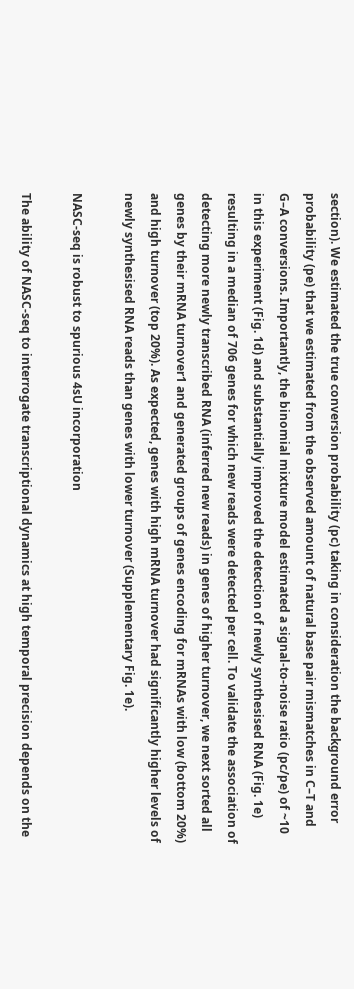section). We estimated the true conversion probability (pc) taking in consideration the background error probability (pe) that we estimated from the observed amount of natural base pair mismatches in C–T and G–A conversions. Importantly, the binomial mixture model estimated a signal-to-noise ratio (pc/pe) of ~10 in this experiment (Fig. 1d) and substantially improved the detection of newly synthesised RNA (Fig. 1e) resulting in a median of 706 genes for which new reads were detected per cell. To validate the association of detecting more newly transcribed RNA (inferred new reads) in genes of higher turnover, we next sorted all genes by their mRNA turnover1 and generated groups of genes encoding for mRNAs with low (bottom 20%) and high turnover (top 20%). As expected, genes with high mRNA turnover had significantly higher levels of newly synthesised RNA reads than genes with lower turnover (Supplementary Fig. 1e).

NASC-seq is robust to spurious 4sU incorporation

The ability of NASC-seq to interrogate transcriptional dynamics at high temporal precision depends on the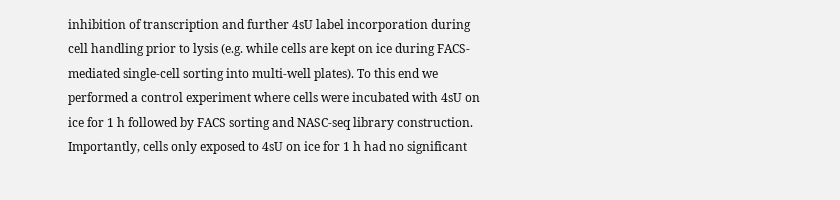inhibition of transcription and further 4sU label incorporation during cell handling prior to lysis (e.g. while cells are kept on ice during FACS-mediated single-cell sorting into multi-well plates). To this end we performed a control experiment where cells were incubated with 4sU on ice for 1 h followed by FACS sorting and NASC-seq library construction. Importantly, cells only exposed to 4sU on ice for 1 h had no significant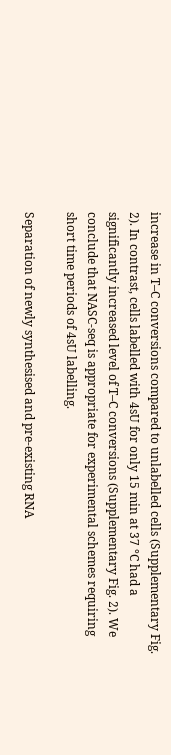increase in T–C conversions compared to unlabelled cells (Supplementary Fig. 2). In contrast, cells labelled with 4sU for only 15 min at 37 °C had a significantly increased level of T–C conversions (Supplementary Fig. 2). We conclude that NASC-seq is appropriate for experimental schemes requiring short time periods of 4sU labelling.

Separation of newly synthesised and pre-existing RNA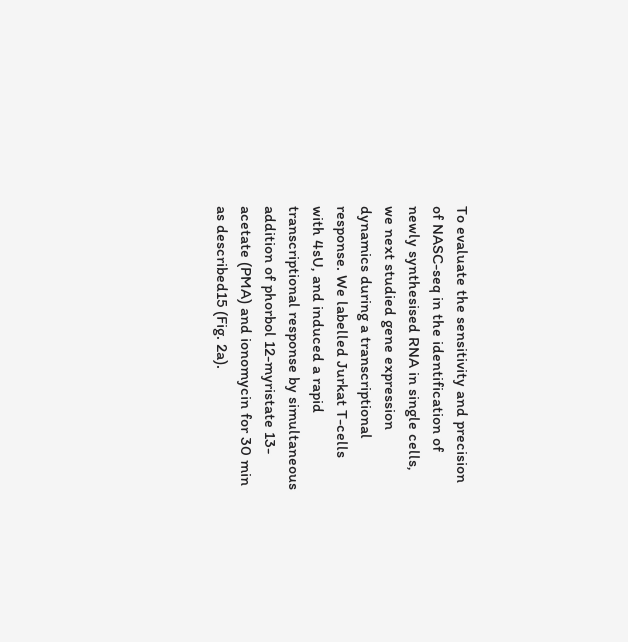To evaluate the sensitivity and precision of NASC-seq in the identification of newly synthesised RNA in single cells, we next studied gene expression dynamics during a transcriptional response. We labelled Jurkat T-cells with 4sU, and induced a rapid transcriptional response by simultaneous addition of phorbol 12-myristate 13-acetate (PMA) and ionomycin for 30 min as described15 (Fig. 2a).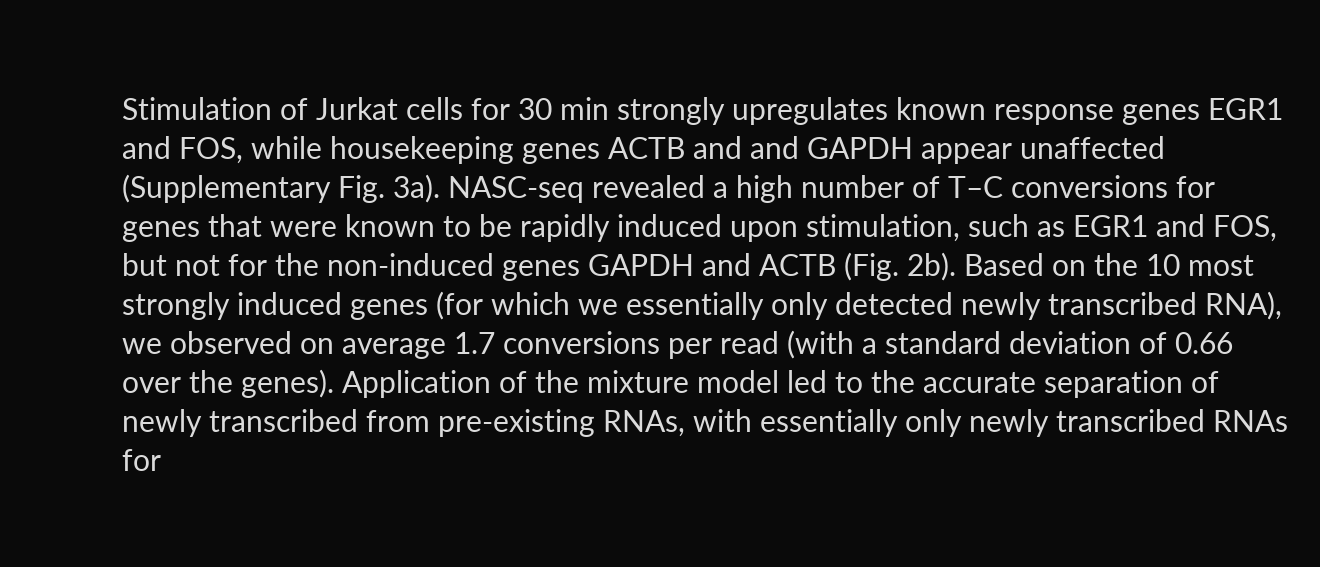Stimulation of Jurkat cells for 30 min strongly upregulates known response genes EGR1 and FOS, while housekeeping genes ACTB and and GAPDH appear unaffected (Supplementary Fig. 3a). NASC-seq revealed a high number of T–C conversions for genes that were known to be rapidly induced upon stimulation, such as EGR1 and FOS, but not for the non-induced genes GAPDH and ACTB (Fig. 2b). Based on the 10 most strongly induced genes (for which we essentially only detected newly transcribed RNA), we observed on average 1.7 conversions per read (with a standard deviation of 0.66 over the genes). Application of the mixture model led to the accurate separation of newly transcribed from pre-existing RNAs, with essentially only newly transcribed RNAs for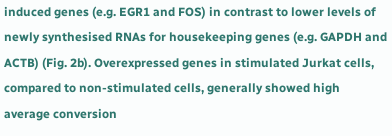induced genes (e.g. EGR1 and FOS) in contrast to lower levels of newly synthesised RNAs for housekeeping genes (e.g. GAPDH and ACTB) (Fig. 2b). Overexpressed genes in stimulated Jurkat cells, compared to non-stimulated cells, generally showed high average conversion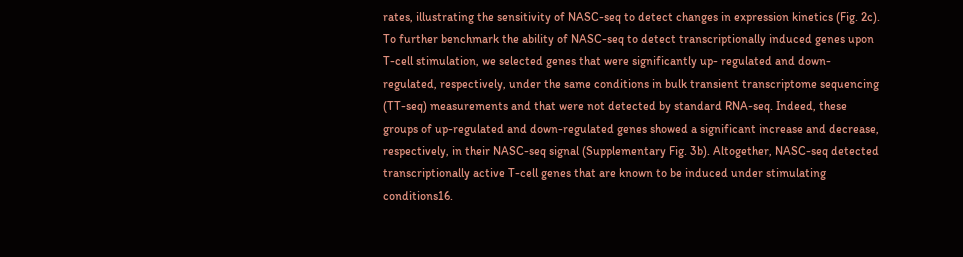rates, illustrating the sensitivity of NASC-seq to detect changes in expression kinetics (Fig. 2c). To further benchmark the ability of NASC-seq to detect transcriptionally induced genes upon T-cell stimulation, we selected genes that were significantly up- regulated and down-regulated, respectively, under the same conditions in bulk transient transcriptome sequencing (TT-seq) measurements and that were not detected by standard RNA-seq. Indeed, these groups of up-regulated and down-regulated genes showed a significant increase and decrease, respectively, in their NASC-seq signal (Supplementary Fig. 3b). Altogether, NASC-seq detected transcriptionally active T-cell genes that are known to be induced under stimulating conditions16.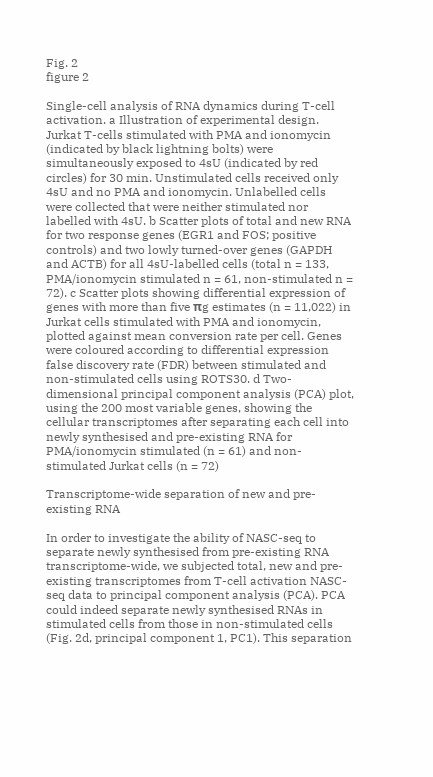Fig. 2
figure 2

Single-cell analysis of RNA dynamics during T-cell activation. a Illustration of experimental design. Jurkat T-cells stimulated with PMA and ionomycin (indicated by black lightning bolts) were simultaneously exposed to 4sU (indicated by red circles) for 30 min. Unstimulated cells received only 4sU and no PMA and ionomycin. Unlabelled cells were collected that were neither stimulated nor labelled with 4sU. b Scatter plots of total and new RNA for two response genes (EGR1 and FOS; positive controls) and two lowly turned-over genes (GAPDH and ACTB) for all 4sU-labelled cells (total n = 133, PMA/ionomycin stimulated n = 61, non-stimulated n = 72). c Scatter plots showing differential expression of genes with more than five πg estimates (n = 11,022) in Jurkat cells stimulated with PMA and ionomycin, plotted against mean conversion rate per cell. Genes were coloured according to differential expression false discovery rate (FDR) between stimulated and non-stimulated cells using ROTS30. d Two-dimensional principal component analysis (PCA) plot, using the 200 most variable genes, showing the cellular transcriptomes after separating each cell into newly synthesised and pre-existing RNA for PMA/ionomycin stimulated (n = 61) and non-stimulated Jurkat cells (n = 72)

Transcriptome-wide separation of new and pre-existing RNA

In order to investigate the ability of NASC-seq to separate newly synthesised from pre-existing RNA transcriptome-wide, we subjected total, new and pre-existing transcriptomes from T-cell activation NASC-seq data to principal component analysis (PCA). PCA could indeed separate newly synthesised RNAs in stimulated cells from those in non-stimulated cells (Fig. 2d, principal component 1, PC1). This separation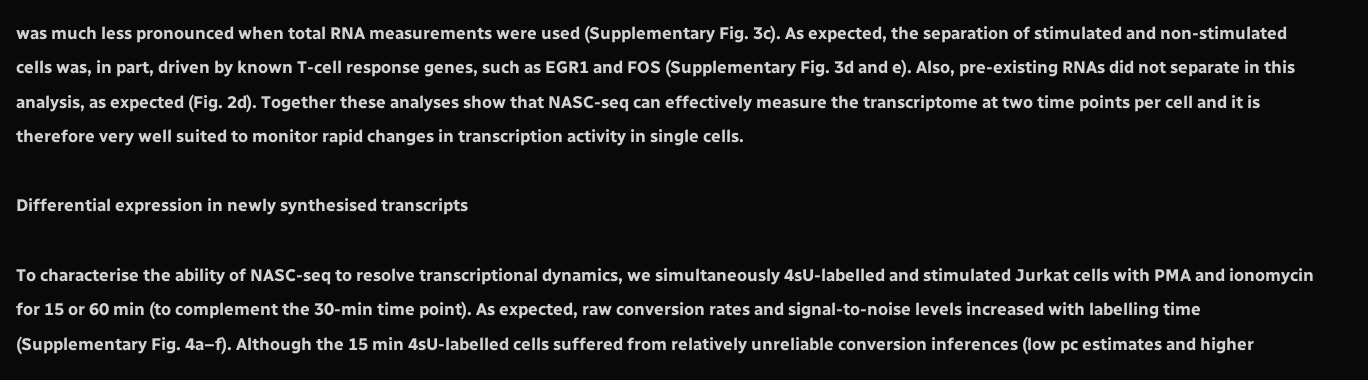was much less pronounced when total RNA measurements were used (Supplementary Fig. 3c). As expected, the separation of stimulated and non-stimulated cells was, in part, driven by known T-cell response genes, such as EGR1 and FOS (Supplementary Fig. 3d and e). Also, pre-existing RNAs did not separate in this analysis, as expected (Fig. 2d). Together these analyses show that NASC-seq can effectively measure the transcriptome at two time points per cell and it is therefore very well suited to monitor rapid changes in transcription activity in single cells.

Differential expression in newly synthesised transcripts

To characterise the ability of NASC-seq to resolve transcriptional dynamics, we simultaneously 4sU-labelled and stimulated Jurkat cells with PMA and ionomycin for 15 or 60 min (to complement the 30-min time point). As expected, raw conversion rates and signal-to-noise levels increased with labelling time (Supplementary Fig. 4a–f). Although the 15 min 4sU-labelled cells suffered from relatively unreliable conversion inferences (low pc estimates and higher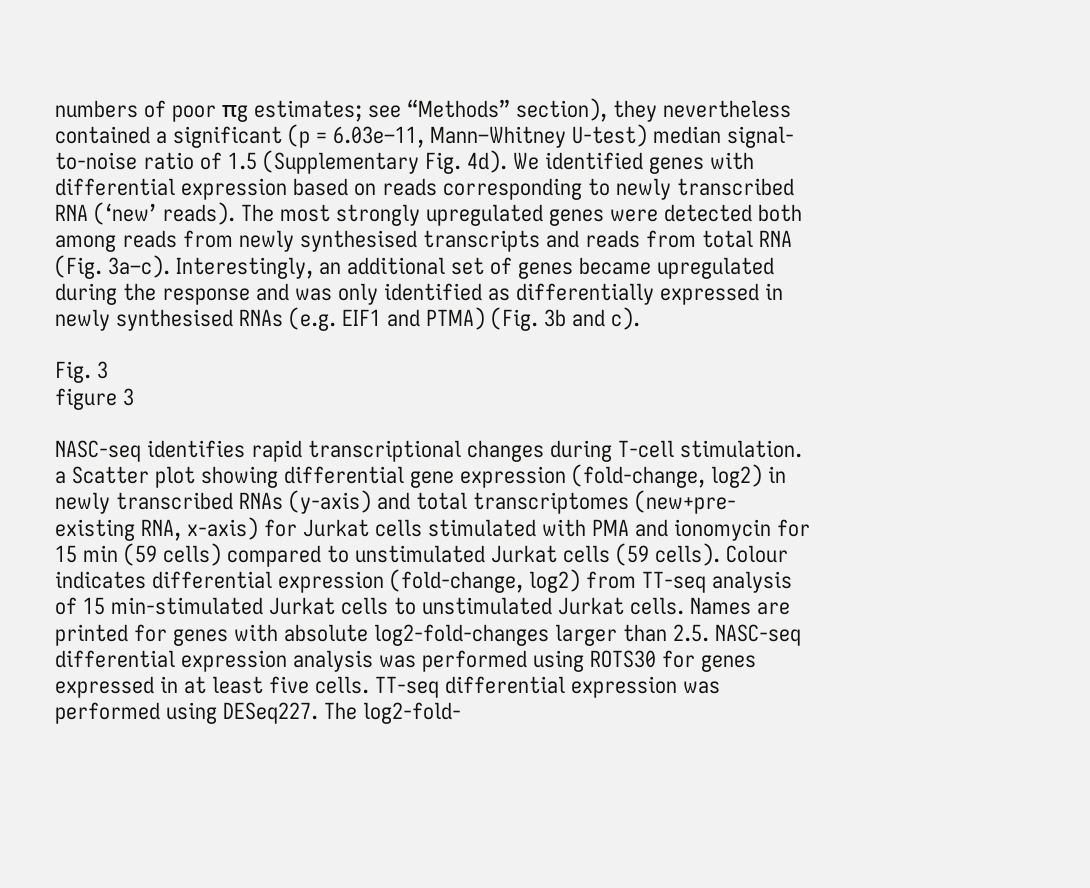numbers of poor πg estimates; see “Methods” section), they nevertheless contained a significant (p = 6.03e–11, Mann–Whitney U-test) median signal-to-noise ratio of 1.5 (Supplementary Fig. 4d). We identified genes with differential expression based on reads corresponding to newly transcribed RNA (‘new’ reads). The most strongly upregulated genes were detected both among reads from newly synthesised transcripts and reads from total RNA (Fig. 3a–c). Interestingly, an additional set of genes became upregulated during the response and was only identified as differentially expressed in newly synthesised RNAs (e.g. EIF1 and PTMA) (Fig. 3b and c).

Fig. 3
figure 3

NASC-seq identifies rapid transcriptional changes during T-cell stimulation. a Scatter plot showing differential gene expression (fold-change, log2) in newly transcribed RNAs (y-axis) and total transcriptomes (new+pre-existing RNA, x-axis) for Jurkat cells stimulated with PMA and ionomycin for 15 min (59 cells) compared to unstimulated Jurkat cells (59 cells). Colour indicates differential expression (fold-change, log2) from TT-seq analysis of 15 min-stimulated Jurkat cells to unstimulated Jurkat cells. Names are printed for genes with absolute log2-fold-changes larger than 2.5. NASC-seq differential expression analysis was performed using ROTS30 for genes expressed in at least five cells. TT-seq differential expression was performed using DESeq227. The log2-fold-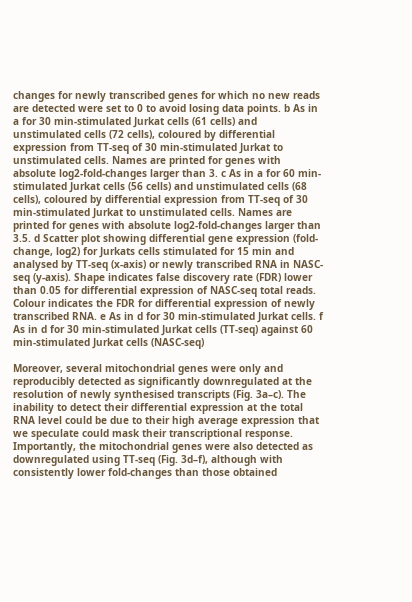changes for newly transcribed genes for which no new reads are detected were set to 0 to avoid losing data points. b As in a for 30 min-stimulated Jurkat cells (61 cells) and unstimulated cells (72 cells), coloured by differential expression from TT-seq of 30 min-stimulated Jurkat to unstimulated cells. Names are printed for genes with absolute log2-fold-changes larger than 3. c As in a for 60 min- stimulated Jurkat cells (56 cells) and unstimulated cells (68 cells), coloured by differential expression from TT-seq of 30 min-stimulated Jurkat to unstimulated cells. Names are printed for genes with absolute log2-fold-changes larger than 3.5. d Scatter plot showing differential gene expression (fold-change, log2) for Jurkats cells stimulated for 15 min and analysed by TT-seq (x-axis) or newly transcribed RNA in NASC-seq (y-axis). Shape indicates false discovery rate (FDR) lower than 0.05 for differential expression of NASC-seq total reads. Colour indicates the FDR for differential expression of newly transcribed RNA. e As in d for 30 min-stimulated Jurkat cells. f As in d for 30 min-stimulated Jurkat cells (TT-seq) against 60 min-stimulated Jurkat cells (NASC-seq)

Moreover, several mitochondrial genes were only and reproducibly detected as significantly downregulated at the resolution of newly synthesised transcripts (Fig. 3a–c). The inability to detect their differential expression at the total RNA level could be due to their high average expression that we speculate could mask their transcriptional response. Importantly, the mitochondrial genes were also detected as downregulated using TT-seq (Fig. 3d–f), although with consistently lower fold-changes than those obtained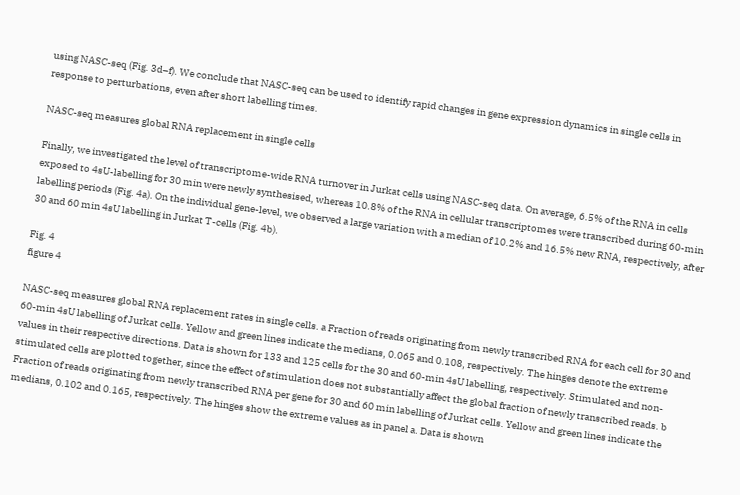using NASC-seq (Fig. 3d–f). We conclude that NASC-seq can be used to identify rapid changes in gene expression dynamics in single cells in response to perturbations, even after short labelling times.

NASC-seq measures global RNA replacement in single cells

Finally, we investigated the level of transcriptome-wide RNA turnover in Jurkat cells using NASC-seq data. On average, 6.5% of the RNA in cells exposed to 4sU-labelling for 30 min were newly synthesised, whereas 10.8% of the RNA in cellular transcriptomes were transcribed during 60-min labelling periods (Fig. 4a). On the individual gene-level, we observed a large variation with a median of 10.2% and 16.5% new RNA, respectively, after 30 and 60 min 4sU labelling in Jurkat T-cells (Fig. 4b).

Fig. 4
figure 4

NASC-seq measures global RNA replacement rates in single cells. a Fraction of reads originating from newly transcribed RNA for each cell for 30 and 60-min 4sU labelling of Jurkat cells. Yellow and green lines indicate the medians, 0.065 and 0.108, respectively. The hinges denote the extreme values in their respective directions. Data is shown for 133 and 125 cells for the 30 and 60-min 4sU labelling, respectively. Stimulated and non-stimulated cells are plotted together, since the effect of stimulation does not substantially affect the global fraction of newly transcribed reads. b Fraction of reads originating from newly transcribed RNA per gene for 30 and 60 min labelling of Jurkat cells. Yellow and green lines indicate the medians, 0.102 and 0.165, respectively. The hinges show the extreme values as in panel a. Data is shown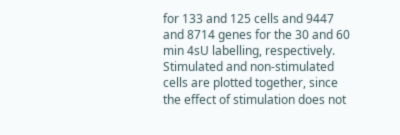for 133 and 125 cells and 9447 and 8714 genes for the 30 and 60 min 4sU labelling, respectively. Stimulated and non-stimulated cells are plotted together, since the effect of stimulation does not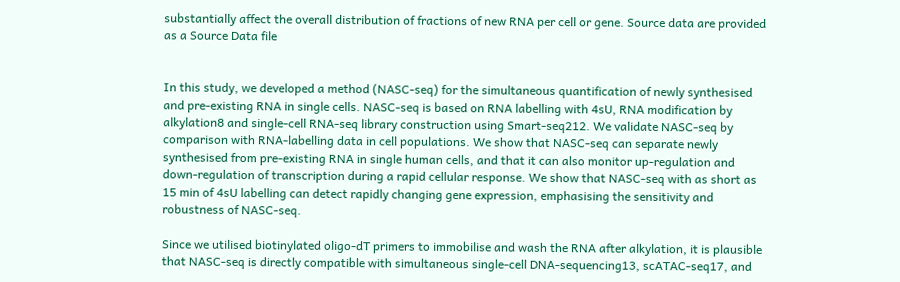substantially affect the overall distribution of fractions of new RNA per cell or gene. Source data are provided as a Source Data file


In this study, we developed a method (NASC-seq) for the simultaneous quantification of newly synthesised and pre-existing RNA in single cells. NASC-seq is based on RNA labelling with 4sU, RNA modification by alkylation8 and single-cell RNA-seq library construction using Smart-seq212. We validate NASC-seq by comparison with RNA-labelling data in cell populations. We show that NASC-seq can separate newly synthesised from pre-existing RNA in single human cells, and that it can also monitor up-regulation and down-regulation of transcription during a rapid cellular response. We show that NASC-seq with as short as 15 min of 4sU labelling can detect rapidly changing gene expression, emphasising the sensitivity and robustness of NASC-seq.

Since we utilised biotinylated oligo-dT primers to immobilise and wash the RNA after alkylation, it is plausible that NASC-seq is directly compatible with simultaneous single-cell DNA-sequencing13, scATAC-seq17, and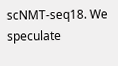scNMT-seq18. We speculate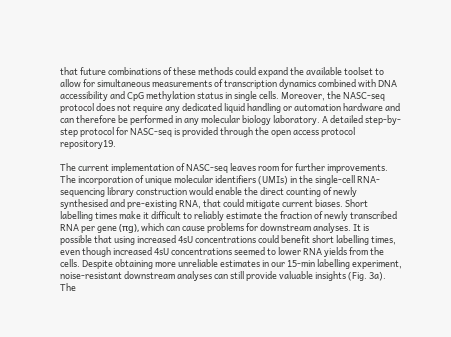that future combinations of these methods could expand the available toolset to allow for simultaneous measurements of transcription dynamics combined with DNA accessibility and CpG methylation status in single cells. Moreover, the NASC-seq protocol does not require any dedicated liquid handling or automation hardware and can therefore be performed in any molecular biology laboratory. A detailed step-by-step protocol for NASC-seq is provided through the open access protocol repository19.

The current implementation of NASC-seq leaves room for further improvements. The incorporation of unique molecular identifiers (UMIs) in the single-cell RNA-sequencing library construction would enable the direct counting of newly synthesised and pre-existing RNA, that could mitigate current biases. Short labelling times make it difficult to reliably estimate the fraction of newly transcribed RNA per gene (πg), which can cause problems for downstream analyses. It is possible that using increased 4sU concentrations could benefit short labelling times, even though increased 4sU concentrations seemed to lower RNA yields from the cells. Despite obtaining more unreliable estimates in our 15-min labelling experiment, noise-resistant downstream analyses can still provide valuable insights (Fig. 3a). The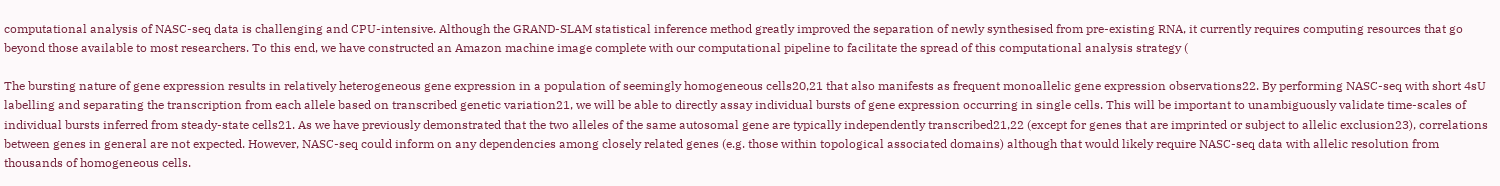computational analysis of NASC-seq data is challenging and CPU-intensive. Although the GRAND-SLAM statistical inference method greatly improved the separation of newly synthesised from pre-existing RNA, it currently requires computing resources that go beyond those available to most researchers. To this end, we have constructed an Amazon machine image complete with our computational pipeline to facilitate the spread of this computational analysis strategy (

The bursting nature of gene expression results in relatively heterogeneous gene expression in a population of seemingly homogeneous cells20,21 that also manifests as frequent monoallelic gene expression observations22. By performing NASC-seq with short 4sU labelling and separating the transcription from each allele based on transcribed genetic variation21, we will be able to directly assay individual bursts of gene expression occurring in single cells. This will be important to unambiguously validate time-scales of individual bursts inferred from steady-state cells21. As we have previously demonstrated that the two alleles of the same autosomal gene are typically independently transcribed21,22 (except for genes that are imprinted or subject to allelic exclusion23), correlations between genes in general are not expected. However, NASC-seq could inform on any dependencies among closely related genes (e.g. those within topological associated domains) although that would likely require NASC-seq data with allelic resolution from thousands of homogeneous cells.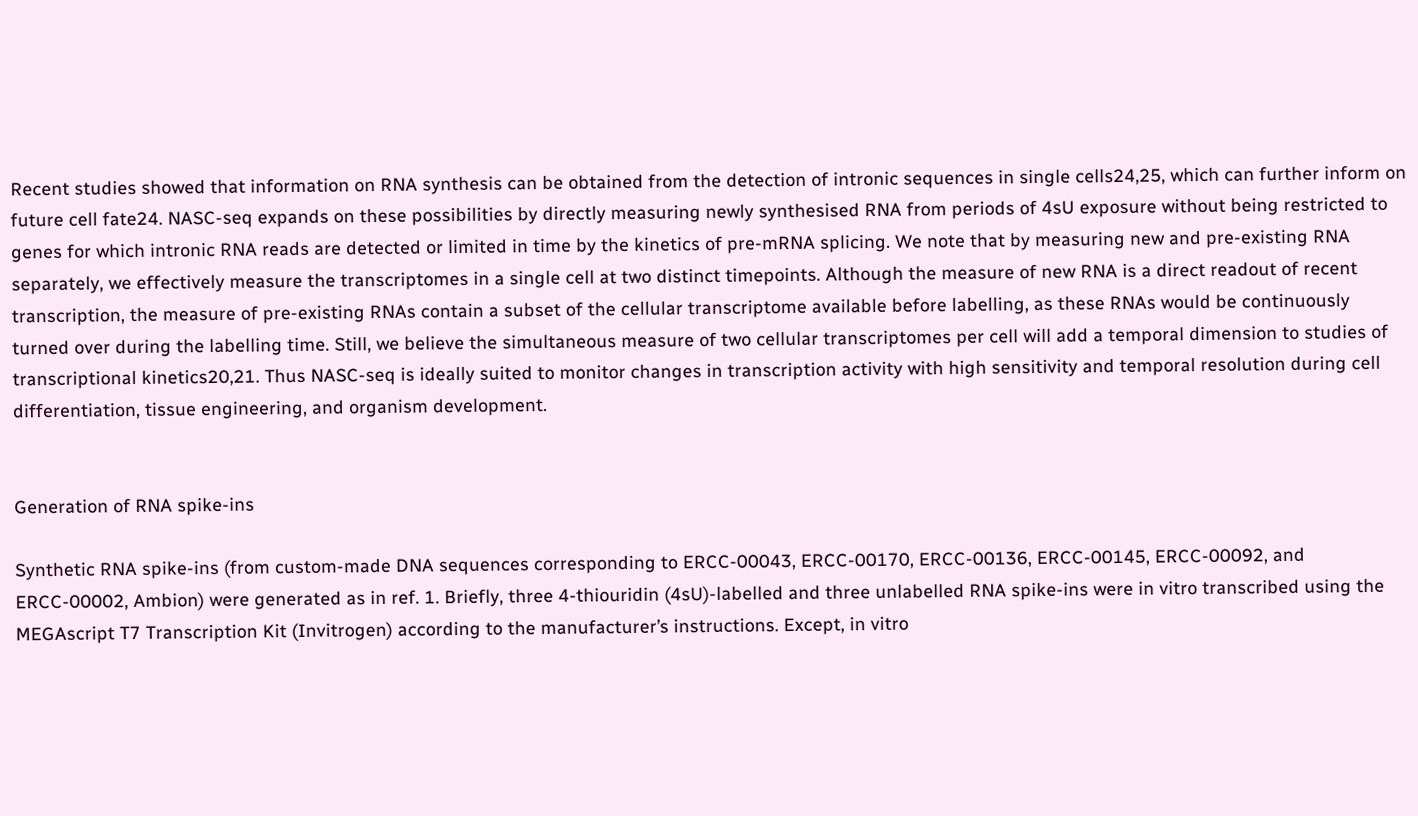Recent studies showed that information on RNA synthesis can be obtained from the detection of intronic sequences in single cells24,25, which can further inform on future cell fate24. NASC-seq expands on these possibilities by directly measuring newly synthesised RNA from periods of 4sU exposure without being restricted to genes for which intronic RNA reads are detected or limited in time by the kinetics of pre-mRNA splicing. We note that by measuring new and pre-existing RNA separately, we effectively measure the transcriptomes in a single cell at two distinct timepoints. Although the measure of new RNA is a direct readout of recent transcription, the measure of pre-existing RNAs contain a subset of the cellular transcriptome available before labelling, as these RNAs would be continuously turned over during the labelling time. Still, we believe the simultaneous measure of two cellular transcriptomes per cell will add a temporal dimension to studies of transcriptional kinetics20,21. Thus NASC-seq is ideally suited to monitor changes in transcription activity with high sensitivity and temporal resolution during cell differentiation, tissue engineering, and organism development.


Generation of RNA spike-ins

Synthetic RNA spike-ins (from custom-made DNA sequences corresponding to ERCC-00043, ERCC-00170, ERCC-00136, ERCC-00145, ERCC-00092, and ERCC-00002, Ambion) were generated as in ref. 1. Briefly, three 4-thiouridin (4sU)-labelled and three unlabelled RNA spike-ins were in vitro transcribed using the MEGAscript T7 Transcription Kit (Invitrogen) according to the manufacturer’s instructions. Except, in vitro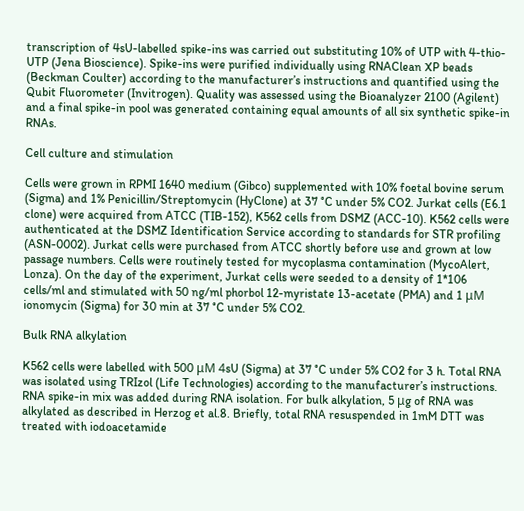transcription of 4sU-labelled spike-ins was carried out substituting 10% of UTP with 4-thio-UTP (Jena Bioscience). Spike-ins were purified individually using RNAClean XP beads (Beckman Coulter) according to the manufacturer’s instructions and quantified using the Qubit Fluorometer (Invitrogen). Quality was assessed using the Bioanalyzer 2100 (Agilent) and a final spike-in pool was generated containing equal amounts of all six synthetic spike-in RNAs.

Cell culture and stimulation

Cells were grown in RPMI 1640 medium (Gibco) supplemented with 10% foetal bovine serum (Sigma) and 1% Penicillin/Streptomycin (HyClone) at 37 °C under 5% CO2. Jurkat cells (E6.1 clone) were acquired from ATCC (TIB-152), K562 cells from DSMZ (ACC-10). K562 cells were authenticated at the DSMZ Identification Service according to standards for STR profiling (ASN-0002). Jurkat cells were purchased from ATCC shortly before use and grown at low passage numbers. Cells were routinely tested for mycoplasma contamination (MycoAlert, Lonza). On the day of the experiment, Jurkat cells were seeded to a density of 1*106 cells/ml and stimulated with 50 ng/ml phorbol 12-myristate 13-acetate (PMA) and 1 μM ionomycin (Sigma) for 30 min at 37 °C under 5% CO2.

Bulk RNA alkylation

K562 cells were labelled with 500 μM 4sU (Sigma) at 37 °C under 5% CO2 for 3 h. Total RNA was isolated using TRIzol (Life Technologies) according to the manufacturer’s instructions. RNA spike-in mix was added during RNA isolation. For bulk alkylation, 5 μg of RNA was alkylated as described in Herzog et al.8. Briefly, total RNA resuspended in 1mM DTT was treated with iodoacetamide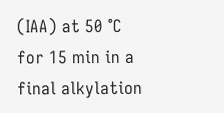(IAA) at 50 °C for 15 min in a final alkylation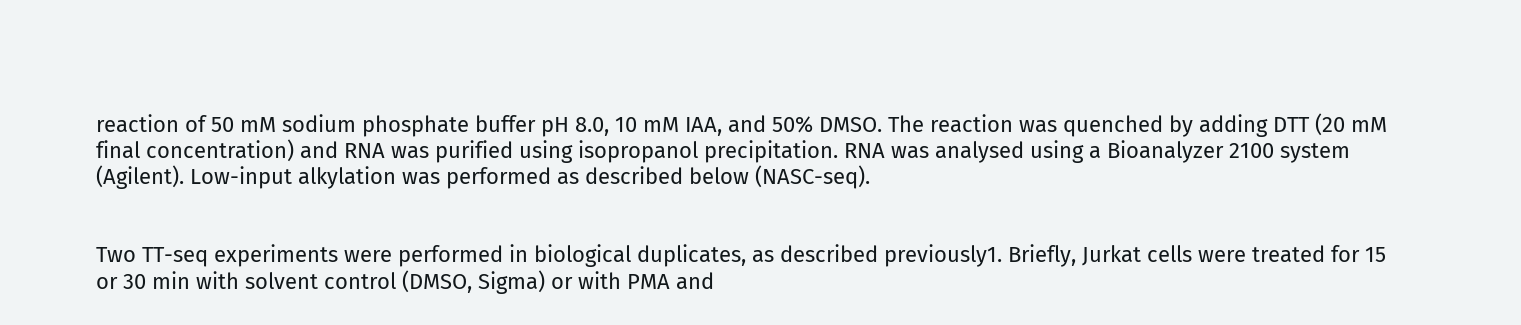reaction of 50 mM sodium phosphate buffer pH 8.0, 10 mM IAA, and 50% DMSO. The reaction was quenched by adding DTT (20 mM final concentration) and RNA was purified using isopropanol precipitation. RNA was analysed using a Bioanalyzer 2100 system (Agilent). Low-input alkylation was performed as described below (NASC-seq).


Two TT-seq experiments were performed in biological duplicates, as described previously1. Briefly, Jurkat cells were treated for 15 or 30 min with solvent control (DMSO, Sigma) or with PMA and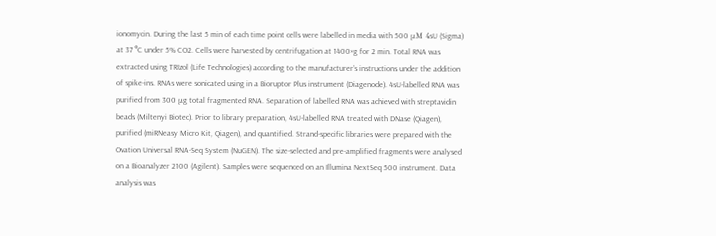ionomycin. During the last 5 min of each time point cells were labelled in media with 500 μM 4sU (Sigma) at 37 °C under 5% CO2. Cells were harvested by centrifugation at 1400×g for 2 min. Total RNA was extracted using TRIzol (Life Technologies) according to the manufacturer’s instructions under the addition of spike-ins. RNAs were sonicated using in a Bioruptor Plus instrument (Diagenode). 4sU-labelled RNA was purified from 300 μg total fragmented RNA. Separation of labelled RNA was achieved with streptavidin beads (Miltenyi Biotec). Prior to library preparation, 4sU-labelled RNA treated with DNase (Qiagen), purified (miRNeasy Micro Kit, Qiagen), and quantified. Strand-specific libraries were prepared with the Ovation Universal RNA-Seq System (NuGEN). The size-selected and pre-amplified fragments were analysed on a Bioanalyzer 2100 (Agilent). Samples were sequenced on an Illumina NextSeq 500 instrument. Data analysis was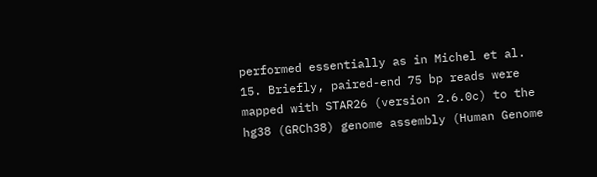performed essentially as in Michel et al. 15. Briefly, paired-end 75 bp reads were mapped with STAR26 (version 2.6.0c) to the hg38 (GRCh38) genome assembly (Human Genome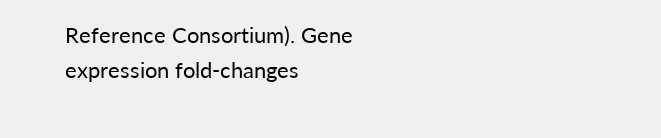Reference Consortium). Gene expression fold-changes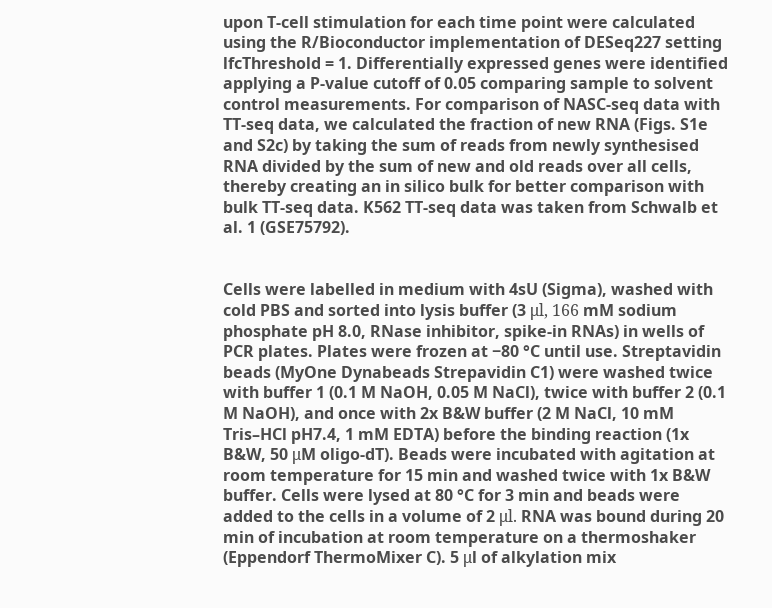upon T-cell stimulation for each time point were calculated using the R/Bioconductor implementation of DESeq227 setting lfcThreshold = 1. Differentially expressed genes were identified applying a P-value cutoff of 0.05 comparing sample to solvent control measurements. For comparison of NASC-seq data with TT-seq data, we calculated the fraction of new RNA (Figs. S1e and S2c) by taking the sum of reads from newly synthesised RNA divided by the sum of new and old reads over all cells, thereby creating an in silico bulk for better comparison with bulk TT-seq data. K562 TT-seq data was taken from Schwalb et al. 1 (GSE75792).


Cells were labelled in medium with 4sU (Sigma), washed with cold PBS and sorted into lysis buffer (3 μl, 166 mM sodium phosphate pH 8.0, RNase inhibitor, spike-in RNAs) in wells of PCR plates. Plates were frozen at −80 °C until use. Streptavidin beads (MyOne Dynabeads Strepavidin C1) were washed twice with buffer 1 (0.1 M NaOH, 0.05 M NaCl), twice with buffer 2 (0.1 M NaOH), and once with 2x B&W buffer (2 M NaCl, 10 mM Tris–HCl pH7.4, 1 mM EDTA) before the binding reaction (1x B&W, 50 μM oligo-dT). Beads were incubated with agitation at room temperature for 15 min and washed twice with 1x B&W buffer. Cells were lysed at 80 °C for 3 min and beads were added to the cells in a volume of 2 μl. RNA was bound during 20 min of incubation at room temperature on a thermoshaker (Eppendorf ThermoMixer C). 5 μl of alkylation mix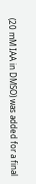(20 mM IAA in DMSO) was added for a final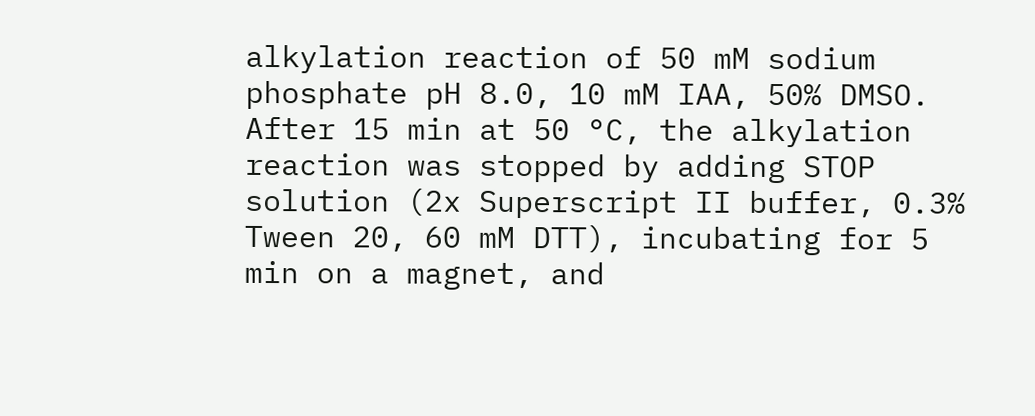alkylation reaction of 50 mM sodium phosphate pH 8.0, 10 mM IAA, 50% DMSO. After 15 min at 50 °C, the alkylation reaction was stopped by adding STOP solution (2x Superscript II buffer, 0.3% Tween 20, 60 mM DTT), incubating for 5 min on a magnet, and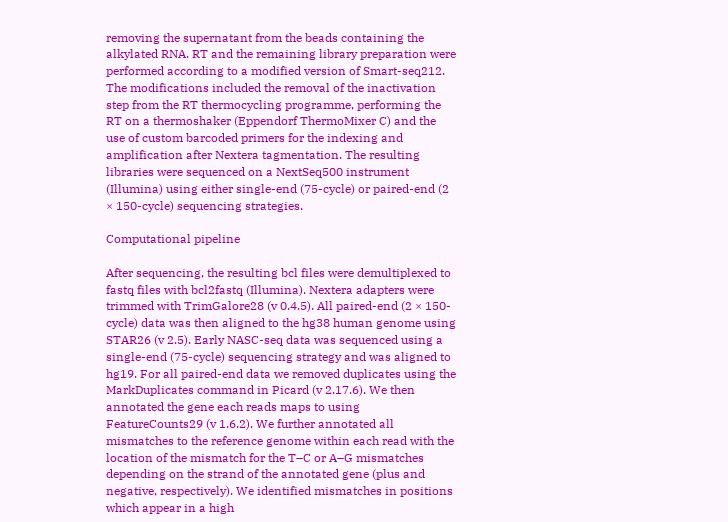removing the supernatant from the beads containing the alkylated RNA. RT and the remaining library preparation were performed according to a modified version of Smart-seq212. The modifications included the removal of the inactivation step from the RT thermocycling programme, performing the RT on a thermoshaker (Eppendorf ThermoMixer C) and the use of custom barcoded primers for the indexing and amplification after Nextera tagmentation. The resulting libraries were sequenced on a NextSeq500 instrument (Illumina) using either single-end (75-cycle) or paired-end (2 × 150-cycle) sequencing strategies.

Computational pipeline

After sequencing, the resulting bcl files were demultiplexed to fastq files with bcl2fastq (Illumina). Nextera adapters were trimmed with TrimGalore28 (v 0.4.5). All paired-end (2 × 150-cycle) data was then aligned to the hg38 human genome using STAR26 (v 2.5). Early NASC-seq data was sequenced using a single-end (75-cycle) sequencing strategy and was aligned to hg19. For all paired-end data we removed duplicates using the MarkDuplicates command in Picard (v 2.17.6). We then annotated the gene each reads maps to using FeatureCounts29 (v 1.6.2). We further annotated all mismatches to the reference genome within each read with the location of the mismatch for the T–C or A–G mismatches depending on the strand of the annotated gene (plus and negative, respectively). We identified mismatches in positions which appear in a high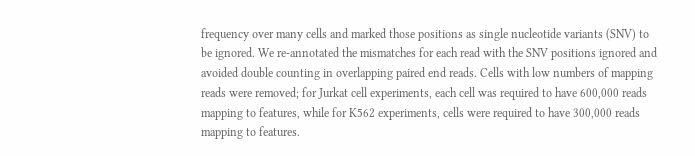frequency over many cells and marked those positions as single nucleotide variants (SNV) to be ignored. We re-annotated the mismatches for each read with the SNV positions ignored and avoided double counting in overlapping paired end reads. Cells with low numbers of mapping reads were removed; for Jurkat cell experiments, each cell was required to have 600,000 reads mapping to features, while for K562 experiments, cells were required to have 300,000 reads mapping to features.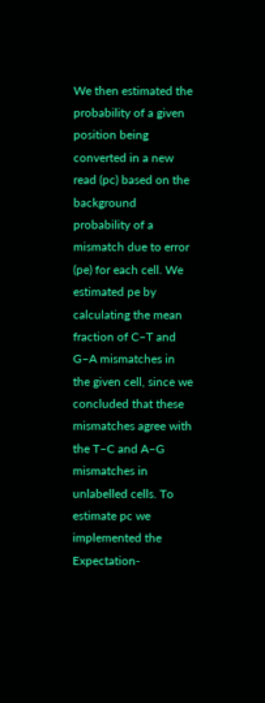We then estimated the probability of a given position being converted in a new read (pc) based on the background probability of a mismatch due to error (pe) for each cell. We estimated pe by calculating the mean fraction of C–T and G–A mismatches in the given cell, since we concluded that these mismatches agree with the T–C and A–G mismatches in unlabelled cells. To estimate pc we implemented the Expectation-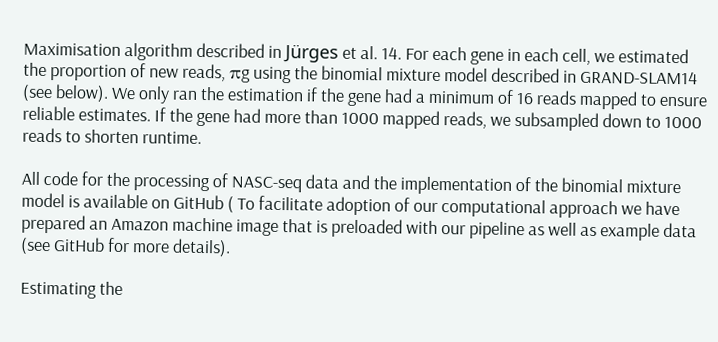Maximisation algorithm described in Jürges et al. 14. For each gene in each cell, we estimated the proportion of new reads, πg using the binomial mixture model described in GRAND-SLAM14 (see below). We only ran the estimation if the gene had a minimum of 16 reads mapped to ensure reliable estimates. If the gene had more than 1000 mapped reads, we subsampled down to 1000 reads to shorten runtime.

All code for the processing of NASC-seq data and the implementation of the binomial mixture model is available on GitHub ( To facilitate adoption of our computational approach we have prepared an Amazon machine image that is preloaded with our pipeline as well as example data (see GitHub for more details).

Estimating the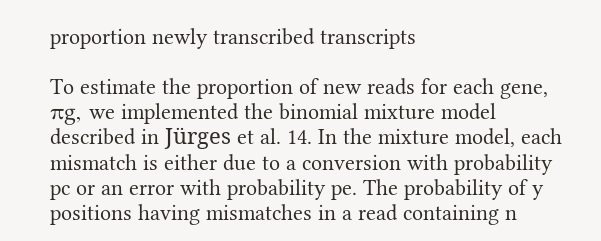proportion newly transcribed transcripts

To estimate the proportion of new reads for each gene, πg, we implemented the binomial mixture model described in Jürges et al. 14. In the mixture model, each mismatch is either due to a conversion with probability pc or an error with probability pe. The probability of y positions having mismatches in a read containing n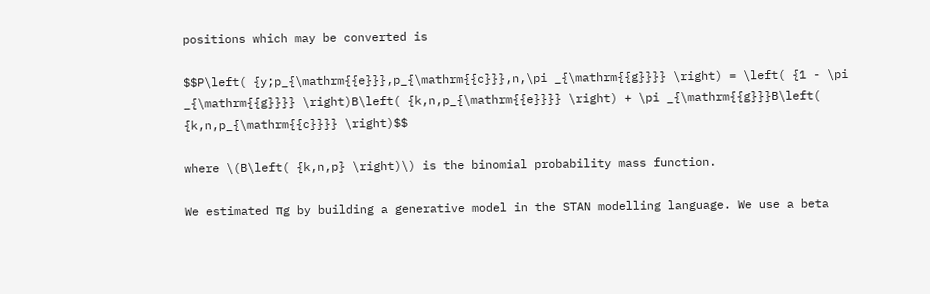positions which may be converted is

$$P\left( {y;p_{\mathrm{{e}}},p_{\mathrm{{c}}},n,\pi _{\mathrm{{g}}}} \right) = \left( {1 - \pi _{\mathrm{{g}}}} \right)B\left( {k,n,p_{\mathrm{{e}}}} \right) + \pi _{\mathrm{{g}}}B\left( {k,n,p_{\mathrm{{c}}}} \right)$$

where \(B\left( {k,n,p} \right)\) is the binomial probability mass function.

We estimated πg by building a generative model in the STAN modelling language. We use a beta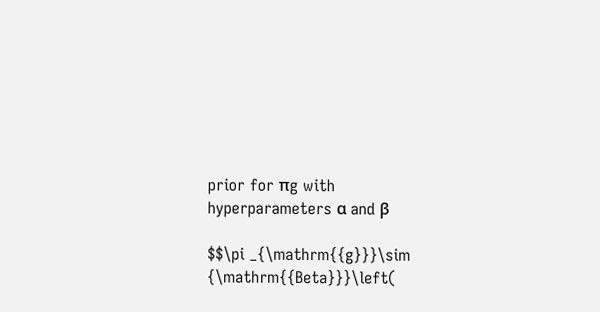prior for πg with hyperparameters α and β

$$\pi _{\mathrm{{g}}}\sim {\mathrm{{Beta}}}\left(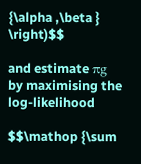{\alpha ,\beta } \right)$$

and estimate πg by maximising the log-likelihood

$$\mathop {\sum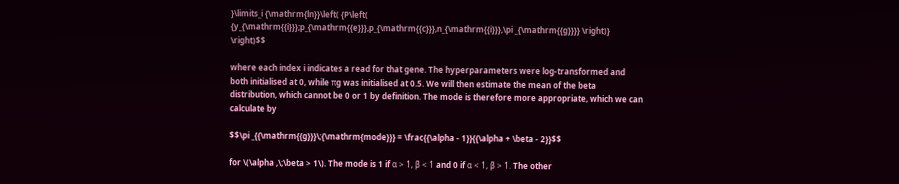}\limits_i {\mathrm{ln}}\left( {P\left( {y_{\mathrm{{i}}};p_{\mathrm{{e}}},p_{\mathrm{{c}}},n_{\mathrm{{i}}},\pi _{\mathrm{{g}}}} \right)} \right)$$

where each index i indicates a read for that gene. The hyperparameters were log-transformed and both initialised at 0, while πg was initialised at 0.5. We will then estimate the mean of the beta distribution, which cannot be 0 or 1 by definition. The mode is therefore more appropriate, which we can calculate by

$$\pi _{{\mathrm{{g}}}\;{\mathrm{mode}}} = \frac{{\alpha - 1}}{{\alpha + \beta - 2}}$$

for \(\alpha ,\;\beta > 1\). The mode is 1 if α > 1, β < 1 and 0 if α < 1, β > 1. The other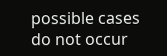possible cases do not occur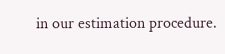in our estimation procedure.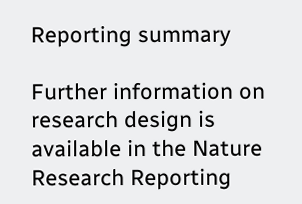Reporting summary

Further information on research design is available in the Nature Research Reporting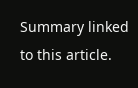Summary linked to this article.